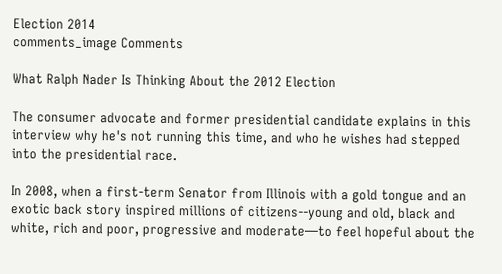Election 2014
comments_image Comments

What Ralph Nader Is Thinking About the 2012 Election

The consumer advocate and former presidential candidate explains in this interview why he's not running this time, and who he wishes had stepped into the presidential race.

In 2008, when a first-term Senator from Illinois with a gold tongue and an exotic back story inspired millions of citizens--young and old, black and white, rich and poor, progressive and moderate—to feel hopeful about the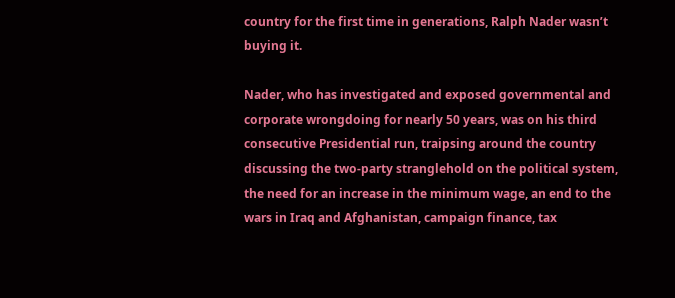country for the first time in generations, Ralph Nader wasn’t buying it.

Nader, who has investigated and exposed governmental and corporate wrongdoing for nearly 50 years, was on his third consecutive Presidential run, traipsing around the country discussing the two-party stranglehold on the political system, the need for an increase in the minimum wage, an end to the wars in Iraq and Afghanistan, campaign finance, tax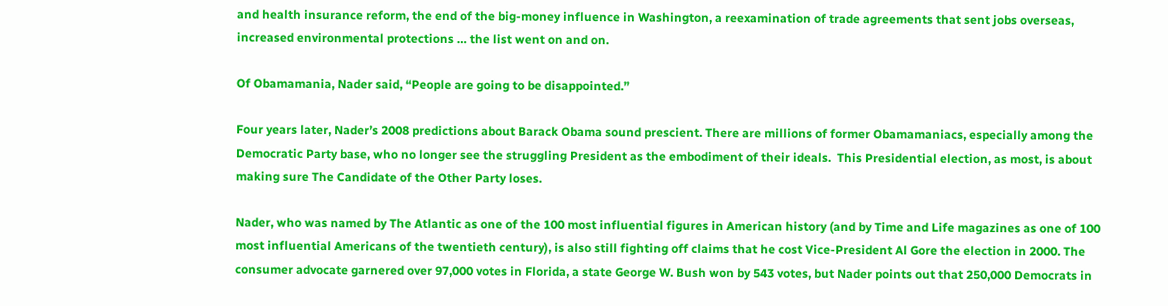and health insurance reform, the end of the big-money influence in Washington, a reexamination of trade agreements that sent jobs overseas, increased environmental protections … the list went on and on.

Of Obamamania, Nader said, “People are going to be disappointed.”

Four years later, Nader’s 2008 predictions about Barack Obama sound prescient. There are millions of former Obamamaniacs, especially among the Democratic Party base, who no longer see the struggling President as the embodiment of their ideals.  This Presidential election, as most, is about making sure The Candidate of the Other Party loses.

Nader, who was named by The Atlantic as one of the 100 most influential figures in American history (and by Time and Life magazines as one of 100 most influential Americans of the twentieth century), is also still fighting off claims that he cost Vice-President Al Gore the election in 2000. The consumer advocate garnered over 97,000 votes in Florida, a state George W. Bush won by 543 votes, but Nader points out that 250,000 Democrats in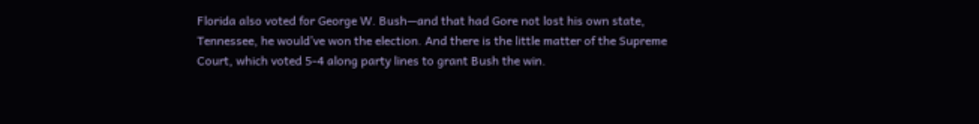Florida also voted for George W. Bush—and that had Gore not lost his own state, Tennessee, he would’ve won the election. And there is the little matter of the Supreme Court, which voted 5-4 along party lines to grant Bush the win.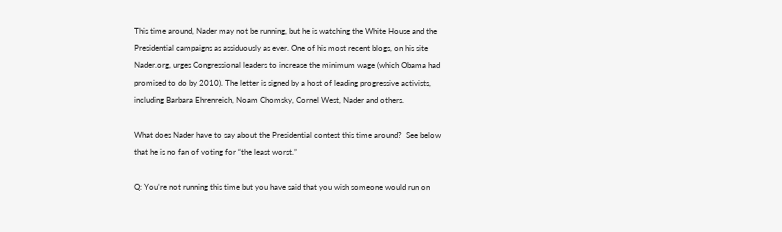This time around, Nader may not be running, but he is watching the White House and the Presidential campaigns as assiduously as ever. One of his most recent blogs, on his site Nader.org, urges Congressional leaders to increase the minimum wage (which Obama had promised to do by 2010). The letter is signed by a host of leading progressive activists, including Barbara Ehrenreich, Noam Chomsky, Cornel West, Nader and others.

What does Nader have to say about the Presidential contest this time around?  See below that he is no fan of voting for “the least worst.”

Q: You’re not running this time but you have said that you wish someone would run on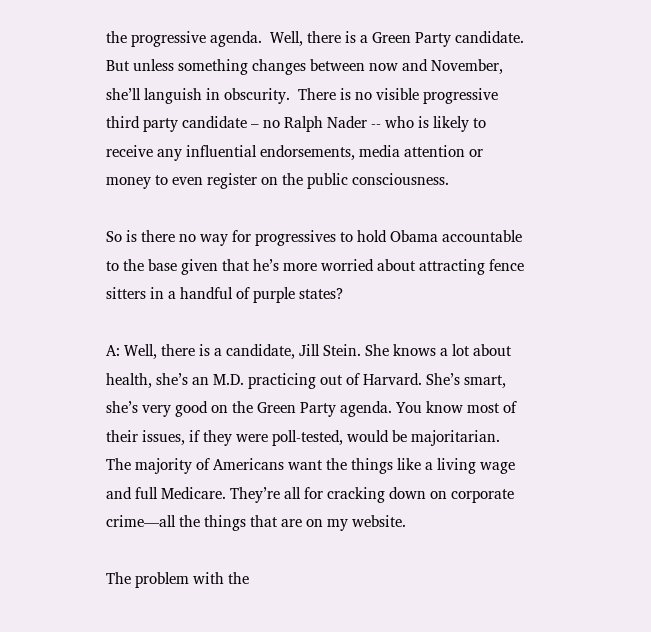the progressive agenda.  Well, there is a Green Party candidate. But unless something changes between now and November, she’ll languish in obscurity.  There is no visible progressive third party candidate – no Ralph Nader -- who is likely to receive any influential endorsements, media attention or money to even register on the public consciousness.

So is there no way for progressives to hold Obama accountable to the base given that he’s more worried about attracting fence sitters in a handful of purple states?

A: Well, there is a candidate, Jill Stein. She knows a lot about health, she’s an M.D. practicing out of Harvard. She’s smart, she’s very good on the Green Party agenda. You know most of their issues, if they were poll-tested, would be majoritarian. The majority of Americans want the things like a living wage and full Medicare. They’re all for cracking down on corporate crime—all the things that are on my website.

The problem with the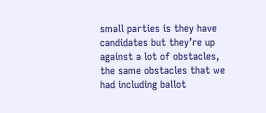small parties is they have candidates but they’re up against a lot of obstacles, the same obstacles that we had including ballot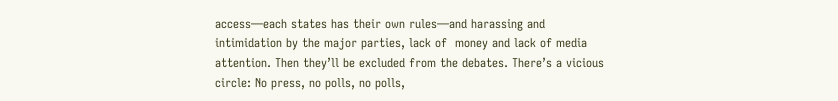access—each states has their own rules—and harassing and intimidation by the major parties, lack of  money and lack of media attention. Then they’ll be excluded from the debates. There’s a vicious circle: No press, no polls, no polls,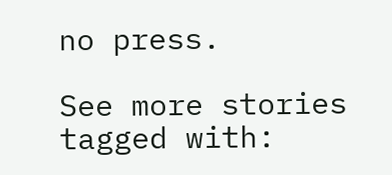no press.

See more stories tagged with: